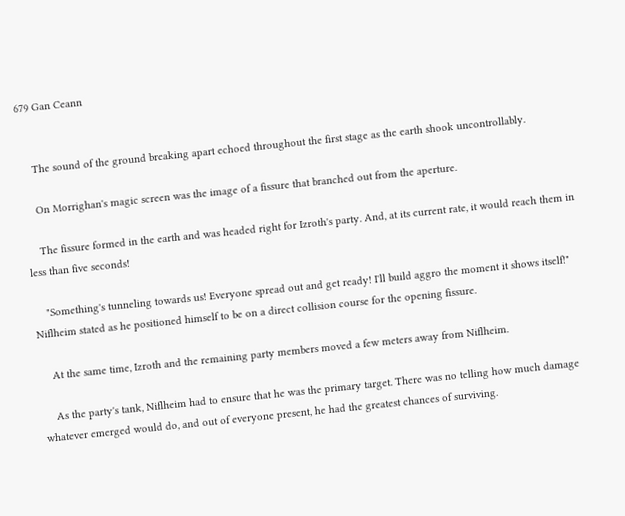679 Gan Ceann


    The sound of the ground breaking apart echoed throughout the first stage as the earth shook uncontrollably.

    On Morrighan's magic screen was the image of a fissure that branched out from the aperture.

    The fissure formed in the earth and was headed right for Izroth's party. And, at its current rate, it would reach them in less than five seconds!

    "Something's tunneling towards us! Everyone spread out and get ready! I'll build aggro the moment it shows itself!" Niflheim stated as he positioned himself to be on a direct collision course for the opening fissure.

    At the same time, Izroth and the remaining party members moved a few meters away from Niflheim.

    As the party's tank, Niflheim had to ensure that he was the primary target. There was no telling how much damage whatever emerged would do, and out of everyone present, he had the greatest chances of surviving.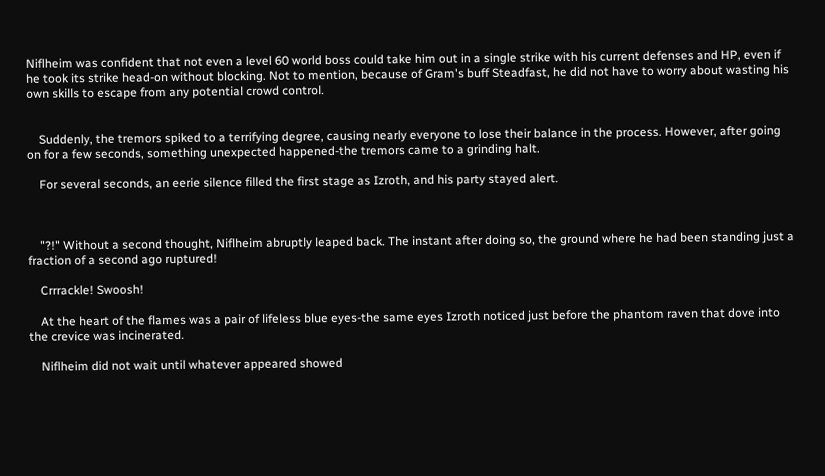Niflheim was confident that not even a level 60 world boss could take him out in a single strike with his current defenses and HP, even if he took its strike head-on without blocking. Not to mention, because of Gram's buff Steadfast, he did not have to worry about wasting his own skills to escape from any potential crowd control.


    Suddenly, the tremors spiked to a terrifying degree, causing nearly everyone to lose their balance in the process. However, after going on for a few seconds, something unexpected happened-the tremors came to a grinding halt.

    For several seconds, an eerie silence filled the first stage as Izroth, and his party stayed alert.



    "?!" Without a second thought, Niflheim abruptly leaped back. The instant after doing so, the ground where he had been standing just a fraction of a second ago ruptured!

    Crrrackle! Swoosh!

    At the heart of the flames was a pair of lifeless blue eyes-the same eyes Izroth noticed just before the phantom raven that dove into the crevice was incinerated.

    Niflheim did not wait until whatever appeared showed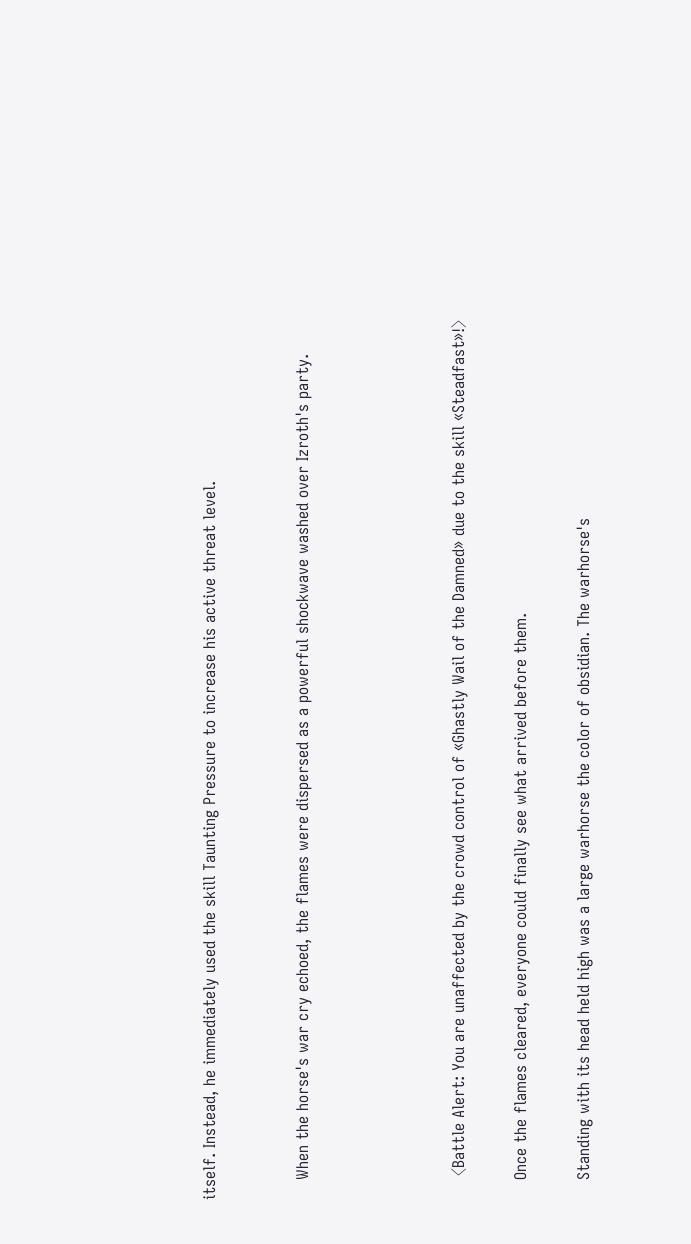itself. Instead, he immediately used the skill Taunting Pressure to increase his active threat level.


    When the horse's war cry echoed, the flames were dispersed as a powerful shockwave washed over Izroth's party.




    〈Battle Alert: You are unaffected by the crowd control of «Ghastly Wail of the Damned» due to the skill «Steadfast»!〉

    Once the flames cleared, everyone could finally see what arrived before them.

    Standing with its head held high was a large warhorse the color of obsidian. The warhorse's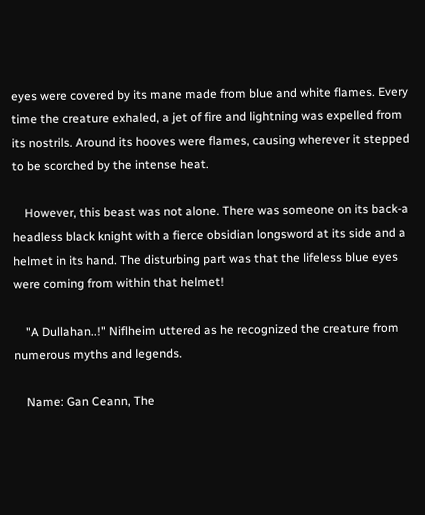eyes were covered by its mane made from blue and white flames. Every time the creature exhaled, a jet of fire and lightning was expelled from its nostrils. Around its hooves were flames, causing wherever it stepped to be scorched by the intense heat.

    However, this beast was not alone. There was someone on its back-a headless black knight with a fierce obsidian longsword at its side and a helmet in its hand. The disturbing part was that the lifeless blue eyes were coming from within that helmet!

    "A Dullahan..!" Niflheim uttered as he recognized the creature from numerous myths and legends.

    Name: Gan Ceann, The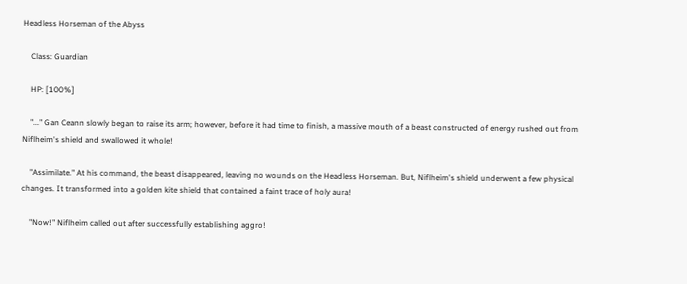Headless Horseman of the Abyss

    Class: Guardian

    HP: [100%]

    "..." Gan Ceann slowly began to raise its arm; however, before it had time to finish, a massive mouth of a beast constructed of energy rushed out from Niflheim's shield and swallowed it whole!

    "Assimilate." At his command, the beast disappeared, leaving no wounds on the Headless Horseman. But, Niflheim's shield underwent a few physical changes. It transformed into a golden kite shield that contained a faint trace of holy aura!

    "Now!" Niflheim called out after successfully establishing aggro!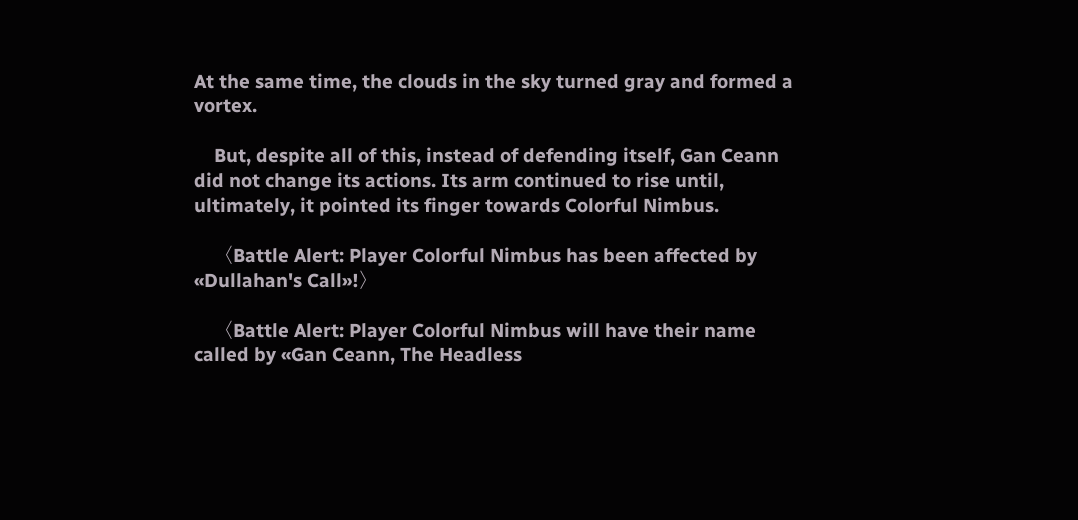At the same time, the clouds in the sky turned gray and formed a vortex.

    But, despite all of this, instead of defending itself, Gan Ceann did not change its actions. Its arm continued to rise until, ultimately, it pointed its finger towards Colorful Nimbus.

    〈Battle Alert: Player Colorful Nimbus has been affected by «Dullahan's Call»!〉

    〈Battle Alert: Player Colorful Nimbus will have their name called by «Gan Ceann, The Headless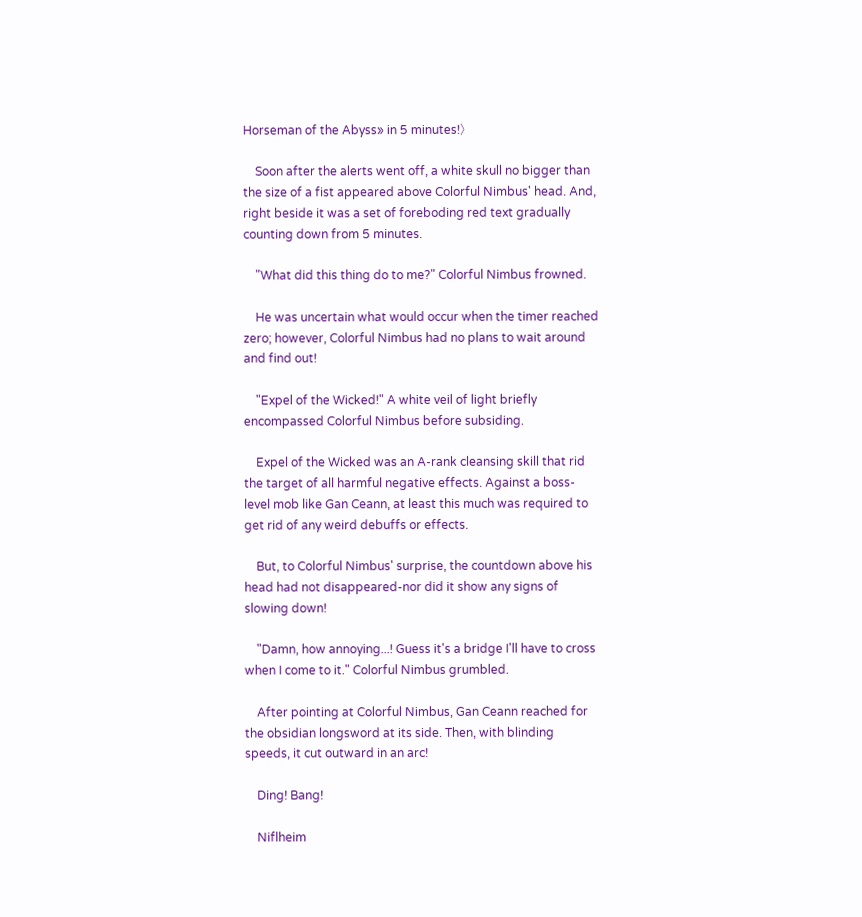Horseman of the Abyss» in 5 minutes!〉

    Soon after the alerts went off, a white skull no bigger than the size of a fist appeared above Colorful Nimbus' head. And, right beside it was a set of foreboding red text gradually counting down from 5 minutes.

    "What did this thing do to me?" Colorful Nimbus frowned.

    He was uncertain what would occur when the timer reached zero; however, Colorful Nimbus had no plans to wait around and find out!

    "Expel of the Wicked!" A white veil of light briefly encompassed Colorful Nimbus before subsiding.

    Expel of the Wicked was an A-rank cleansing skill that rid the target of all harmful negative effects. Against a boss-level mob like Gan Ceann, at least this much was required to get rid of any weird debuffs or effects.

    But, to Colorful Nimbus' surprise, the countdown above his head had not disappeared-nor did it show any signs of slowing down!

    "Damn, how annoying...! Guess it's a bridge I'll have to cross when I come to it." Colorful Nimbus grumbled.

    After pointing at Colorful Nimbus, Gan Ceann reached for the obsidian longsword at its side. Then, with blinding speeds, it cut outward in an arc!

    Ding! Bang!

    Niflheim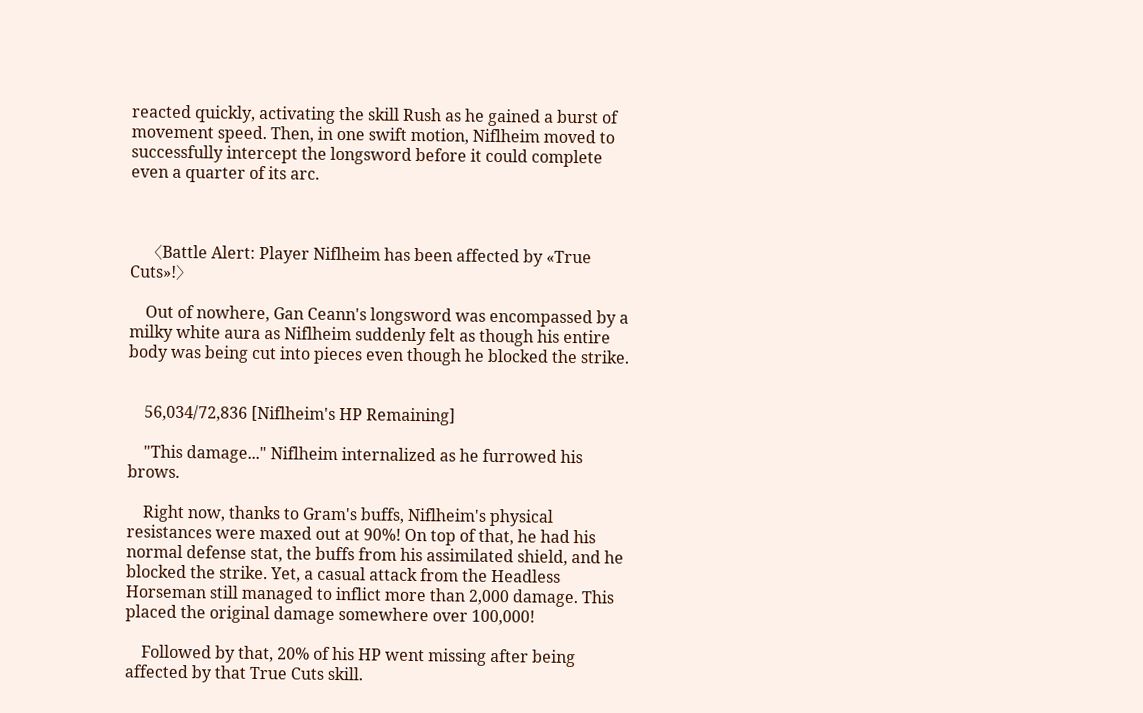reacted quickly, activating the skill Rush as he gained a burst of movement speed. Then, in one swift motion, Niflheim moved to successfully intercept the longsword before it could complete even a quarter of its arc.



    〈Battle Alert: Player Niflheim has been affected by «True Cuts»!〉

    Out of nowhere, Gan Ceann's longsword was encompassed by a milky white aura as Niflheim suddenly felt as though his entire body was being cut into pieces even though he blocked the strike.


    56,034/72,836 [Niflheim's HP Remaining]

    "This damage..." Niflheim internalized as he furrowed his brows.

    Right now, thanks to Gram's buffs, Niflheim's physical resistances were maxed out at 90%! On top of that, he had his normal defense stat, the buffs from his assimilated shield, and he blocked the strike. Yet, a casual attack from the Headless Horseman still managed to inflict more than 2,000 damage. This placed the original damage somewhere over 100,000!

    Followed by that, 20% of his HP went missing after being affected by that True Cuts skill.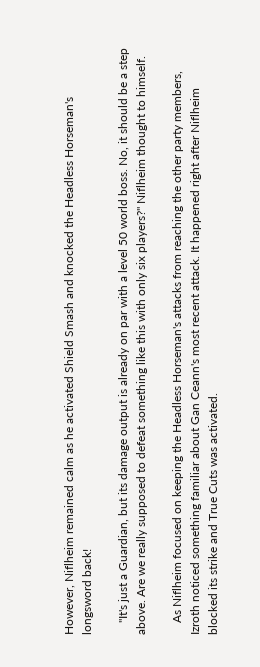However, Niflheim remained calm as he activated Shield Smash and knocked the Headless Horseman's longsword back!

    "It's just a Guardian, but its damage output is already on par with a level 50 world boss. No, it should be a step above. Are we really supposed to defeat something like this with only six players?" Niflheim thought to himself.

    As Niflheim focused on keeping the Headless Horseman's attacks from reaching the other party members, Izroth noticed something familiar about Gan Ceann's most recent attack. It happened right after Niflheim blocked its strike and True Cuts was activated.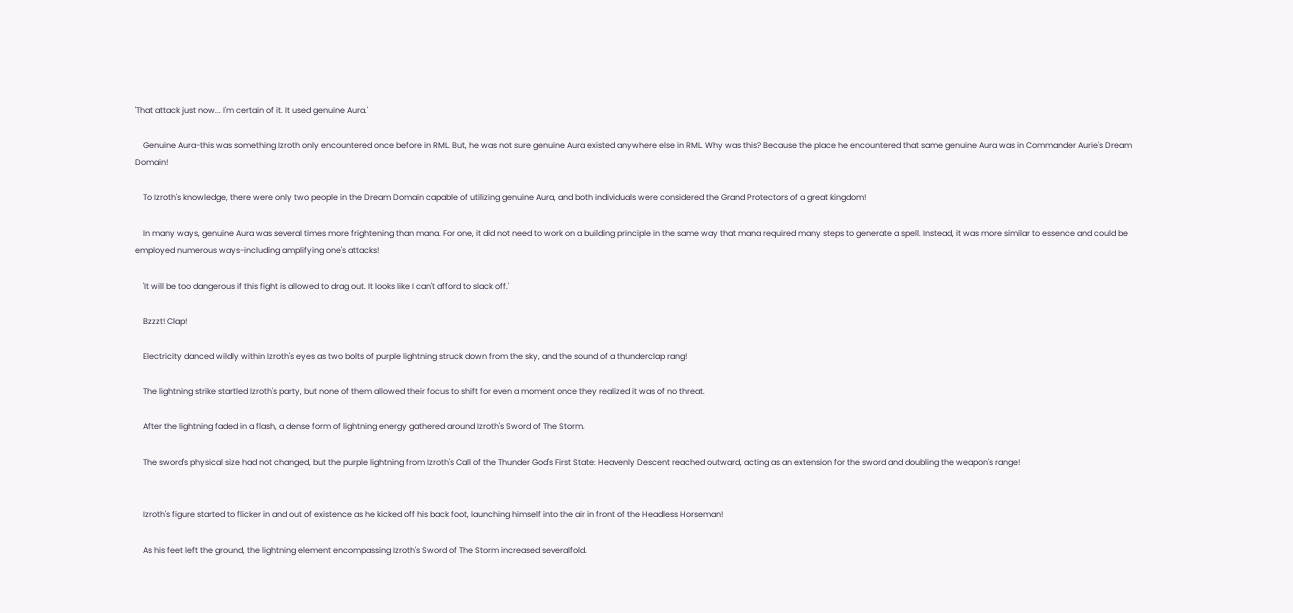'That attack just now... I'm certain of it. It used genuine Aura.'

    Genuine Aura-this was something Izroth only encountered once before in RML. But, he was not sure genuine Aura existed anywhere else in RML. Why was this? Because the place he encountered that same genuine Aura was in Commander Aurie's Dream Domain!

    To Izroth's knowledge, there were only two people in the Dream Domain capable of utilizing genuine Aura, and both individuals were considered the Grand Protectors of a great kingdom!

    In many ways, genuine Aura was several times more frightening than mana. For one, it did not need to work on a building principle in the same way that mana required many steps to generate a spell. Instead, it was more similar to essence and could be employed numerous ways-including amplifying one's attacks!

    'It will be too dangerous if this fight is allowed to drag out. It looks like I can't afford to slack off.'

    Bzzzt! Clap!

    Electricity danced wildly within Izroth's eyes as two bolts of purple lightning struck down from the sky, and the sound of a thunderclap rang!

    The lightning strike startled Izroth's party, but none of them allowed their focus to shift for even a moment once they realized it was of no threat.

    After the lightning faded in a flash, a dense form of lightning energy gathered around Izroth's Sword of The Storm.

    The sword's physical size had not changed, but the purple lightning from Izroth's Call of the Thunder God's First State: Heavenly Descent reached outward, acting as an extension for the sword and doubling the weapon's range!


    Izroth's figure started to flicker in and out of existence as he kicked off his back foot, launching himself into the air in front of the Headless Horseman!

    As his feet left the ground, the lightning element encompassing Izroth's Sword of The Storm increased severalfold.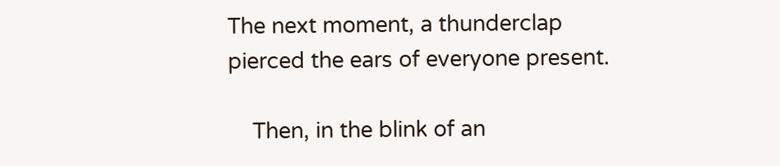The next moment, a thunderclap pierced the ears of everyone present.

    Then, in the blink of an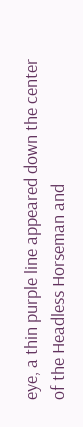eye, a thin purple line appeared down the center of the Headless Horseman and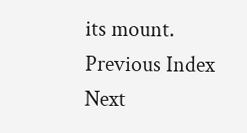its mount.
Previous Index Next